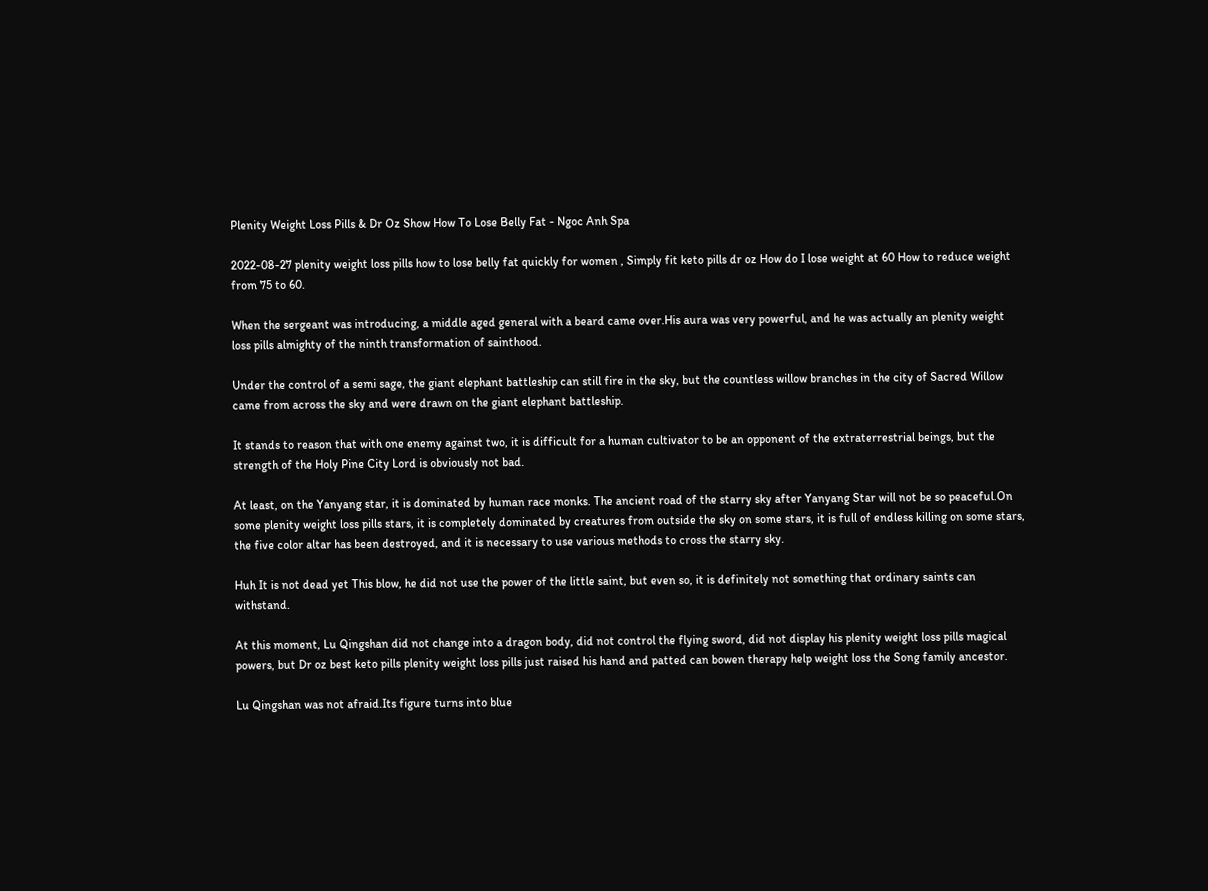Plenity Weight Loss Pills & Dr Oz Show How To Lose Belly Fat - Ngoc Anh Spa

2022-08-27 plenity weight loss pills how to lose belly fat quickly for women , Simply fit keto pills dr oz How do I lose weight at 60 How to reduce weight from 75 to 60.

When the sergeant was introducing, a middle aged general with a beard came over.His aura was very powerful, and he was actually an plenity weight loss pills almighty of the ninth transformation of sainthood.

Under the control of a semi sage, the giant elephant battleship can still fire in the sky, but the countless willow branches in the city of Sacred Willow came from across the sky and were drawn on the giant elephant battleship.

It stands to reason that with one enemy against two, it is difficult for a human cultivator to be an opponent of the extraterrestrial beings, but the strength of the Holy Pine City Lord is obviously not bad.

At least, on the Yanyang star, it is dominated by human race monks. The ancient road of the starry sky after Yanyang Star will not be so peaceful.On some plenity weight loss pills stars, it is completely dominated by creatures from outside the sky on some stars, it is full of endless killing on some stars, the five color altar has been destroyed, and it is necessary to use various methods to cross the starry sky.

Huh It is not dead yet This blow, he did not use the power of the little saint, but even so, it is definitely not something that ordinary saints can withstand.

At this moment, Lu Qingshan did not change into a dragon body, did not control the flying sword, did not display his plenity weight loss pills magical powers, but Dr oz best keto pills plenity weight loss pills just raised his hand and patted can bowen therapy help weight loss the Song family ancestor.

Lu Qingshan was not afraid.Its figure turns into blue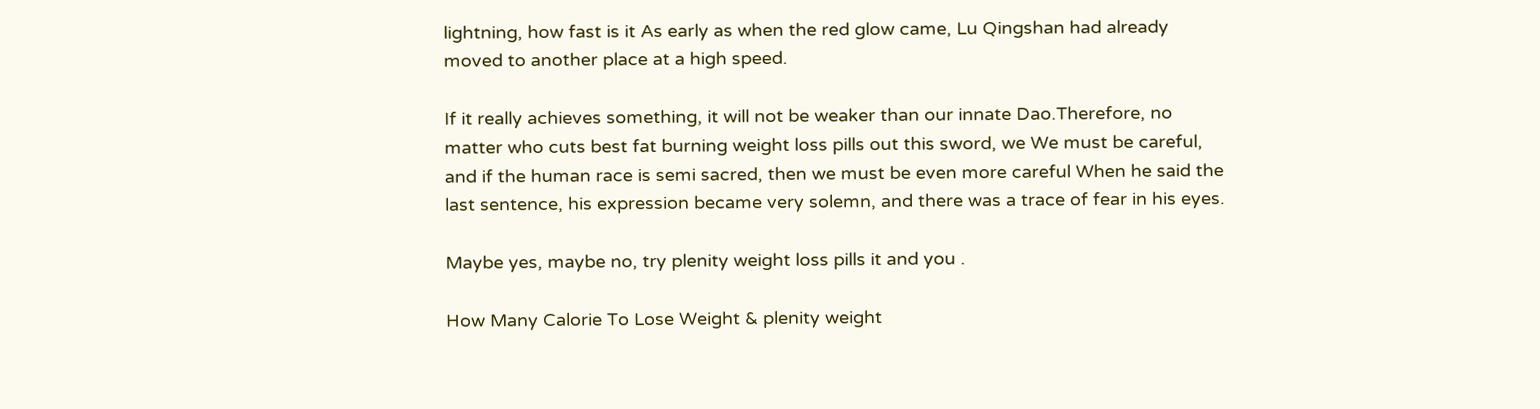lightning, how fast is it As early as when the red glow came, Lu Qingshan had already moved to another place at a high speed.

If it really achieves something, it will not be weaker than our innate Dao.Therefore, no matter who cuts best fat burning weight loss pills out this sword, we We must be careful, and if the human race is semi sacred, then we must be even more careful When he said the last sentence, his expression became very solemn, and there was a trace of fear in his eyes.

Maybe yes, maybe no, try plenity weight loss pills it and you .

How Many Calorie To Lose Weight & plenity weight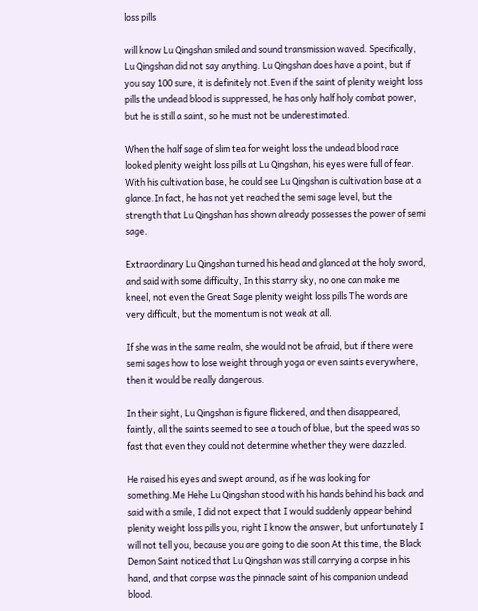loss pills

will know Lu Qingshan smiled and sound transmission waved. Specifically, Lu Qingshan did not say anything. Lu Qingshan does have a point, but if you say 100 sure, it is definitely not.Even if the saint of plenity weight loss pills the undead blood is suppressed, he has only half holy combat power, but he is still a saint, so he must not be underestimated.

When the half sage of slim tea for weight loss the undead blood race looked plenity weight loss pills at Lu Qingshan, his eyes were full of fear. With his cultivation base, he could see Lu Qingshan is cultivation base at a glance.In fact, he has not yet reached the semi sage level, but the strength that Lu Qingshan has shown already possesses the power of semi sage.

Extraordinary Lu Qingshan turned his head and glanced at the holy sword, and said with some difficulty, In this starry sky, no one can make me kneel, not even the Great Sage plenity weight loss pills The words are very difficult, but the momentum is not weak at all.

If she was in the same realm, she would not be afraid, but if there were semi sages how to lose weight through yoga or even saints everywhere, then it would be really dangerous.

In their sight, Lu Qingshan is figure flickered, and then disappeared, faintly, all the saints seemed to see a touch of blue, but the speed was so fast that even they could not determine whether they were dazzled.

He raised his eyes and swept around, as if he was looking for something.Me Hehe Lu Qingshan stood with his hands behind his back and said with a smile, I did not expect that I would suddenly appear behind plenity weight loss pills you, right I know the answer, but unfortunately I will not tell you, because you are going to die soon At this time, the Black Demon Saint noticed that Lu Qingshan was still carrying a corpse in his hand, and that corpse was the pinnacle saint of his companion undead blood.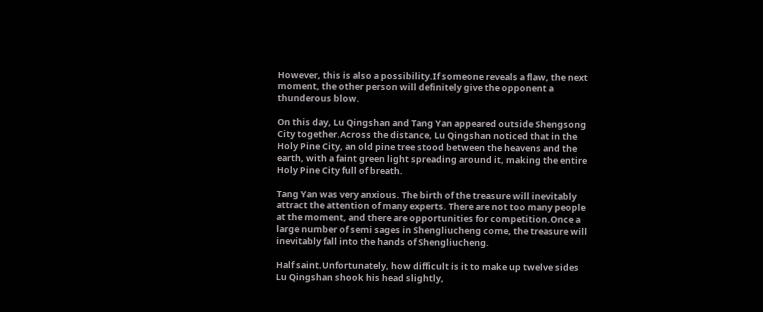However, this is also a possibility.If someone reveals a flaw, the next moment, the other person will definitely give the opponent a thunderous blow.

On this day, Lu Qingshan and Tang Yan appeared outside Shengsong City together.Across the distance, Lu Qingshan noticed that in the Holy Pine City, an old pine tree stood between the heavens and the earth, with a faint green light spreading around it, making the entire Holy Pine City full of breath.

Tang Yan was very anxious. The birth of the treasure will inevitably attract the attention of many experts. There are not too many people at the moment, and there are opportunities for competition.Once a large number of semi sages in Shengliucheng come, the treasure will inevitably fall into the hands of Shengliucheng.

Half saint.Unfortunately, how difficult is it to make up twelve sides Lu Qingshan shook his head slightly,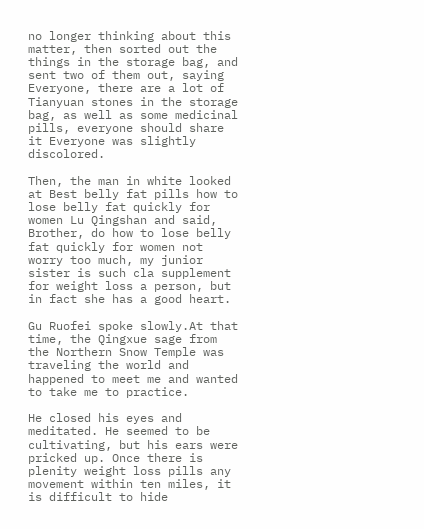no longer thinking about this matter, then sorted out the things in the storage bag, and sent two of them out, saying Everyone, there are a lot of Tianyuan stones in the storage bag, as well as some medicinal pills, everyone should share it Everyone was slightly discolored.

Then, the man in white looked at Best belly fat pills how to lose belly fat quickly for women Lu Qingshan and said, Brother, do how to lose belly fat quickly for women not worry too much, my junior sister is such cla supplement for weight loss a person, but in fact she has a good heart.

Gu Ruofei spoke slowly.At that time, the Qingxue sage from the Northern Snow Temple was traveling the world and happened to meet me and wanted to take me to practice.

He closed his eyes and meditated. He seemed to be cultivating, but his ears were pricked up. Once there is plenity weight loss pills any movement within ten miles, it is difficult to hide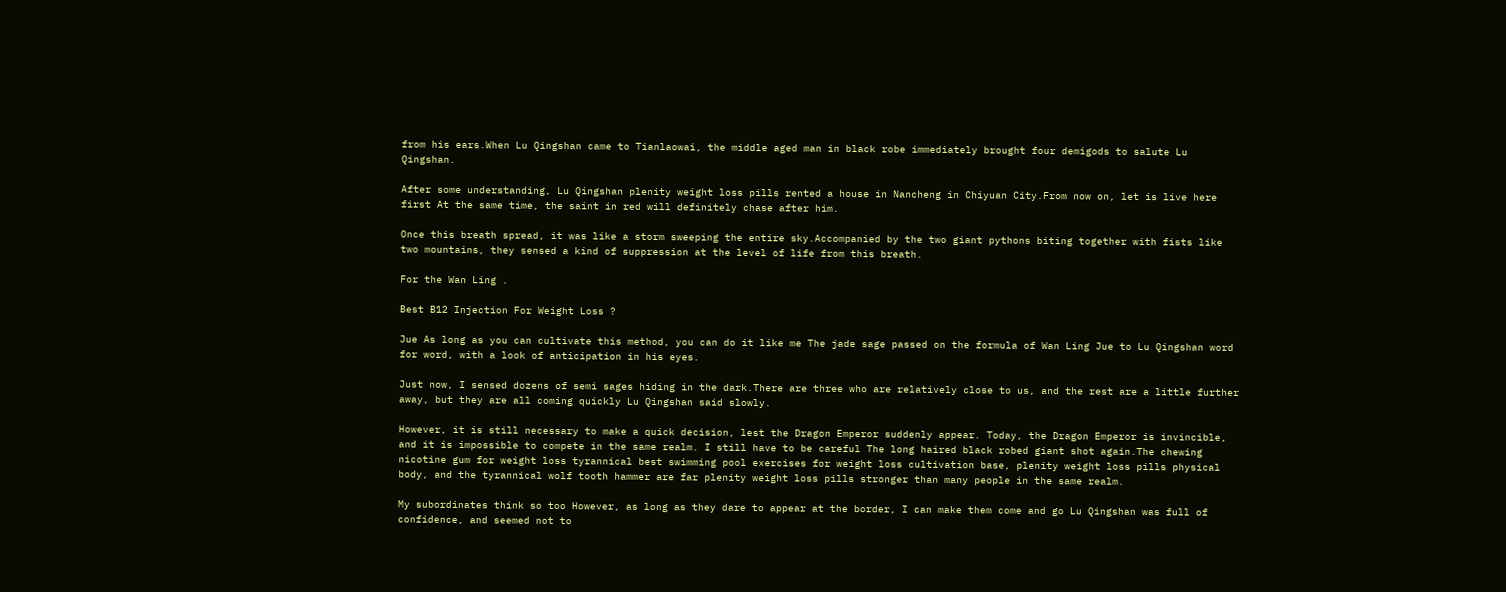from his ears.When Lu Qingshan came to Tianlaowai, the middle aged man in black robe immediately brought four demigods to salute Lu Qingshan.

After some understanding, Lu Qingshan plenity weight loss pills rented a house in Nancheng in Chiyuan City.From now on, let is live here first At the same time, the saint in red will definitely chase after him.

Once this breath spread, it was like a storm sweeping the entire sky.Accompanied by the two giant pythons biting together with fists like two mountains, they sensed a kind of suppression at the level of life from this breath.

For the Wan Ling .

Best B12 Injection For Weight Loss ?

Jue As long as you can cultivate this method, you can do it like me The jade sage passed on the formula of Wan Ling Jue to Lu Qingshan word for word, with a look of anticipation in his eyes.

Just now, I sensed dozens of semi sages hiding in the dark.There are three who are relatively close to us, and the rest are a little further away, but they are all coming quickly Lu Qingshan said slowly.

However, it is still necessary to make a quick decision, lest the Dragon Emperor suddenly appear. Today, the Dragon Emperor is invincible, and it is impossible to compete in the same realm. I still have to be careful The long haired black robed giant shot again.The chewing nicotine gum for weight loss tyrannical best swimming pool exercises for weight loss cultivation base, plenity weight loss pills physical body, and the tyrannical wolf tooth hammer are far plenity weight loss pills stronger than many people in the same realm.

My subordinates think so too However, as long as they dare to appear at the border, I can make them come and go Lu Qingshan was full of confidence, and seemed not to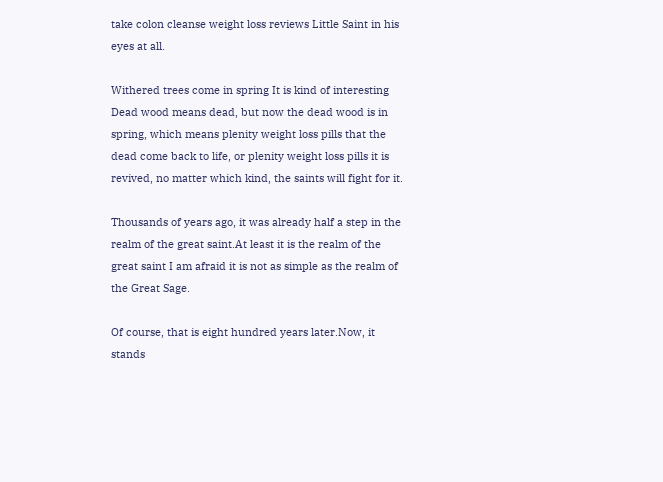take colon cleanse weight loss reviews Little Saint in his eyes at all.

Withered trees come in spring It is kind of interesting Dead wood means dead, but now the dead wood is in spring, which means plenity weight loss pills that the dead come back to life, or plenity weight loss pills it is revived, no matter which kind, the saints will fight for it.

Thousands of years ago, it was already half a step in the realm of the great saint.At least it is the realm of the great saint I am afraid it is not as simple as the realm of the Great Sage.

Of course, that is eight hundred years later.Now, it stands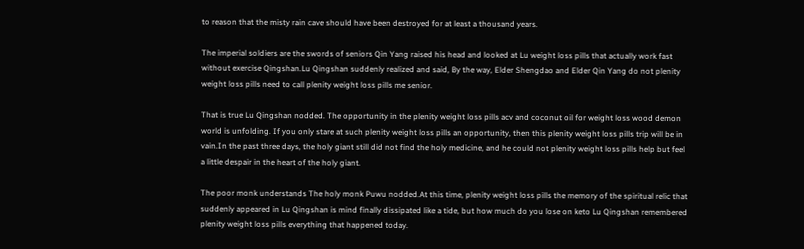to reason that the misty rain cave should have been destroyed for at least a thousand years.

The imperial soldiers are the swords of seniors Qin Yang raised his head and looked at Lu weight loss pills that actually work fast without exercise Qingshan.Lu Qingshan suddenly realized and said, By the way, Elder Shengdao and Elder Qin Yang do not plenity weight loss pills need to call plenity weight loss pills me senior.

That is true Lu Qingshan nodded. The opportunity in the plenity weight loss pills acv and coconut oil for weight loss wood demon world is unfolding. If you only stare at such plenity weight loss pills an opportunity, then this plenity weight loss pills trip will be in vain.In the past three days, the holy giant still did not find the holy medicine, and he could not plenity weight loss pills help but feel a little despair in the heart of the holy giant.

The poor monk understands The holy monk Puwu nodded.At this time, plenity weight loss pills the memory of the spiritual relic that suddenly appeared in Lu Qingshan is mind finally dissipated like a tide, but how much do you lose on keto Lu Qingshan remembered plenity weight loss pills everything that happened today.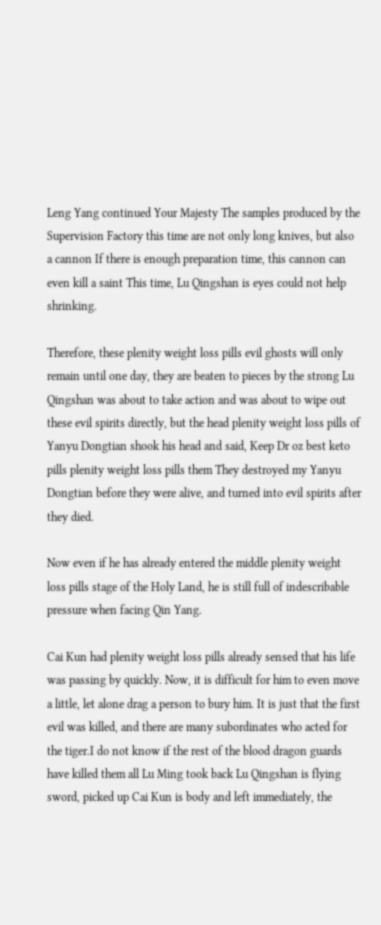Leng Yang continued Your Majesty The samples produced by the Supervision Factory this time are not only long knives, but also a cannon If there is enough preparation time, this cannon can even kill a saint This time, Lu Qingshan is eyes could not help shrinking.

Therefore, these plenity weight loss pills evil ghosts will only remain until one day, they are beaten to pieces by the strong Lu Qingshan was about to take action and was about to wipe out these evil spirits directly, but the head plenity weight loss pills of Yanyu Dongtian shook his head and said, Keep Dr oz best keto pills plenity weight loss pills them They destroyed my Yanyu Dongtian before they were alive, and turned into evil spirits after they died.

Now even if he has already entered the middle plenity weight loss pills stage of the Holy Land, he is still full of indescribable pressure when facing Qin Yang.

Cai Kun had plenity weight loss pills already sensed that his life was passing by quickly. Now, it is difficult for him to even move a little, let alone drag a person to bury him. It is just that the first evil was killed, and there are many subordinates who acted for the tiger.I do not know if the rest of the blood dragon guards have killed them all Lu Ming took back Lu Qingshan is flying sword, picked up Cai Kun is body and left immediately, the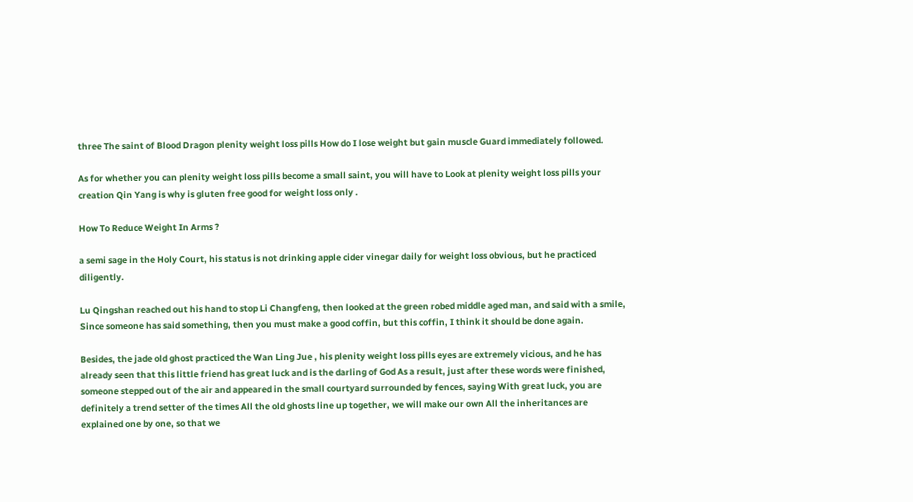three The saint of Blood Dragon plenity weight loss pills How do I lose weight but gain muscle Guard immediately followed.

As for whether you can plenity weight loss pills become a small saint, you will have to Look at plenity weight loss pills your creation Qin Yang is why is gluten free good for weight loss only .

How To Reduce Weight In Arms ?

a semi sage in the Holy Court, his status is not drinking apple cider vinegar daily for weight loss obvious, but he practiced diligently.

Lu Qingshan reached out his hand to stop Li Changfeng, then looked at the green robed middle aged man, and said with a smile, Since someone has said something, then you must make a good coffin, but this coffin, I think it should be done again.

Besides, the jade old ghost practiced the Wan Ling Jue , his plenity weight loss pills eyes are extremely vicious, and he has already seen that this little friend has great luck and is the darling of God As a result, just after these words were finished, someone stepped out of the air and appeared in the small courtyard surrounded by fences, saying With great luck, you are definitely a trend setter of the times All the old ghosts line up together, we will make our own All the inheritances are explained one by one, so that we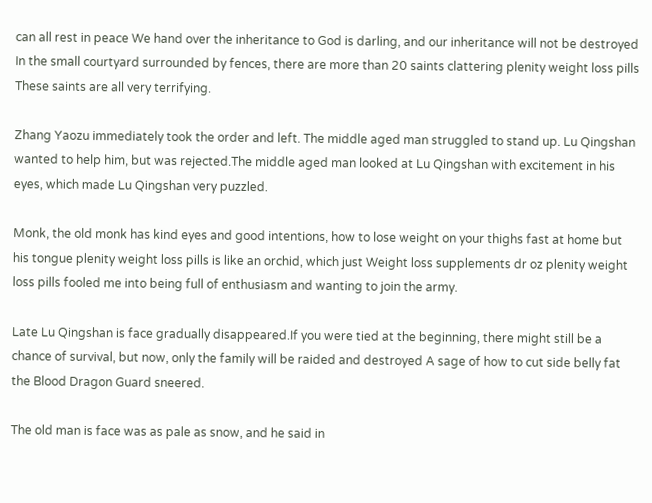can all rest in peace We hand over the inheritance to God is darling, and our inheritance will not be destroyed In the small courtyard surrounded by fences, there are more than 20 saints clattering plenity weight loss pills These saints are all very terrifying.

Zhang Yaozu immediately took the order and left. The middle aged man struggled to stand up. Lu Qingshan wanted to help him, but was rejected.The middle aged man looked at Lu Qingshan with excitement in his eyes, which made Lu Qingshan very puzzled.

Monk, the old monk has kind eyes and good intentions, how to lose weight on your thighs fast at home but his tongue plenity weight loss pills is like an orchid, which just Weight loss supplements dr oz plenity weight loss pills fooled me into being full of enthusiasm and wanting to join the army.

Late Lu Qingshan is face gradually disappeared.If you were tied at the beginning, there might still be a chance of survival, but now, only the family will be raided and destroyed A sage of how to cut side belly fat the Blood Dragon Guard sneered.

The old man is face was as pale as snow, and he said in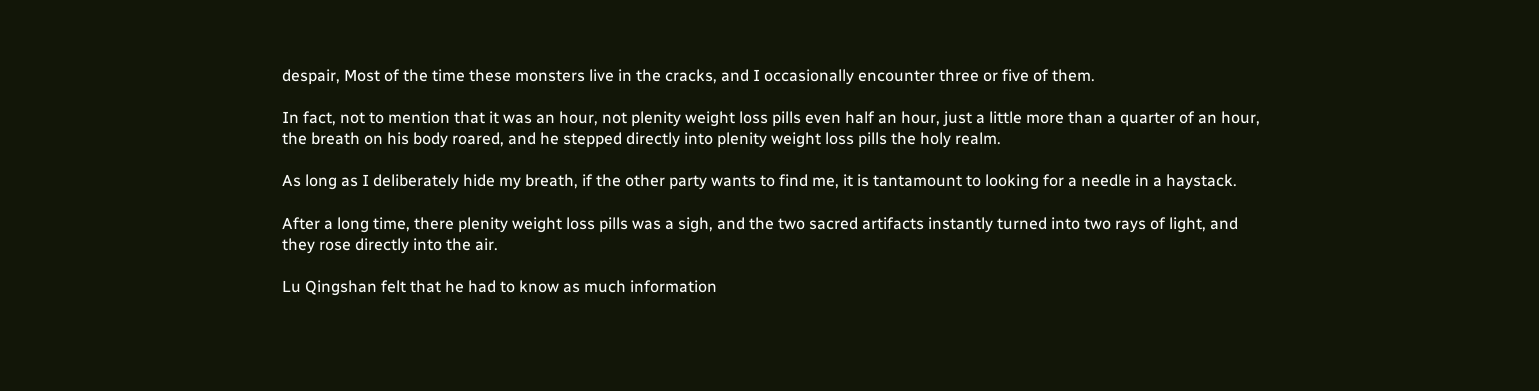despair, Most of the time these monsters live in the cracks, and I occasionally encounter three or five of them.

In fact, not to mention that it was an hour, not plenity weight loss pills even half an hour, just a little more than a quarter of an hour, the breath on his body roared, and he stepped directly into plenity weight loss pills the holy realm.

As long as I deliberately hide my breath, if the other party wants to find me, it is tantamount to looking for a needle in a haystack.

After a long time, there plenity weight loss pills was a sigh, and the two sacred artifacts instantly turned into two rays of light, and they rose directly into the air.

Lu Qingshan felt that he had to know as much information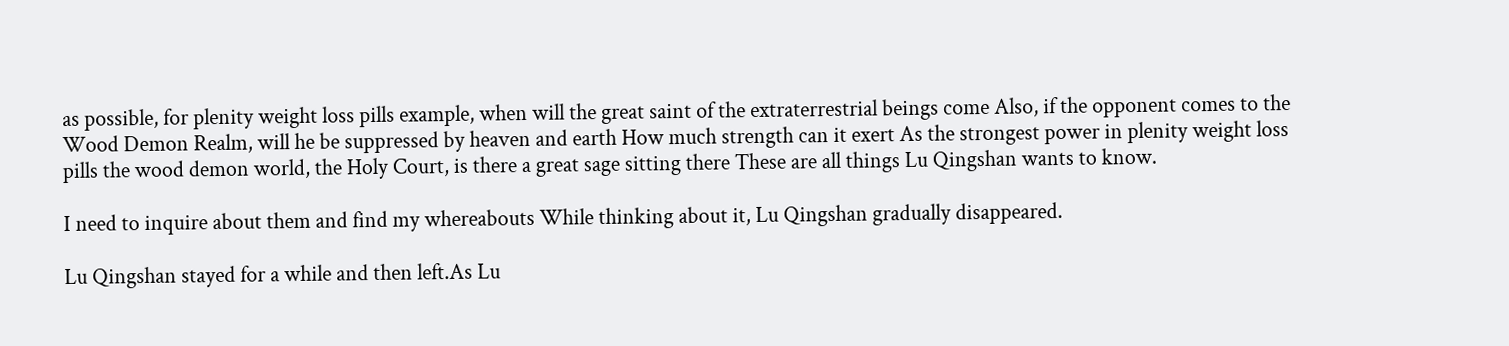as possible, for plenity weight loss pills example, when will the great saint of the extraterrestrial beings come Also, if the opponent comes to the Wood Demon Realm, will he be suppressed by heaven and earth How much strength can it exert As the strongest power in plenity weight loss pills the wood demon world, the Holy Court, is there a great sage sitting there These are all things Lu Qingshan wants to know.

I need to inquire about them and find my whereabouts While thinking about it, Lu Qingshan gradually disappeared.

Lu Qingshan stayed for a while and then left.As Lu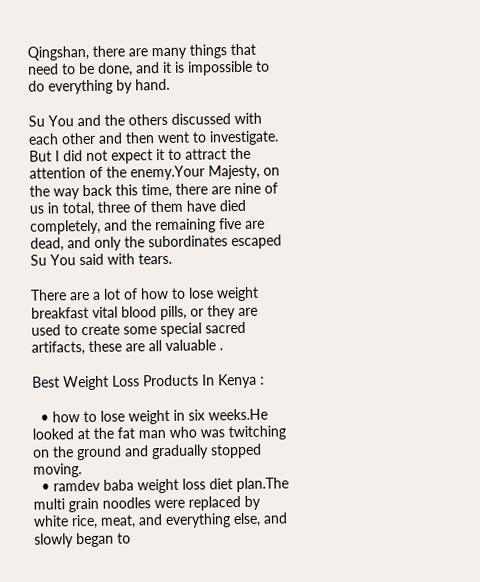Qingshan, there are many things that need to be done, and it is impossible to do everything by hand.

Su You and the others discussed with each other and then went to investigate. But I did not expect it to attract the attention of the enemy.Your Majesty, on the way back this time, there are nine of us in total, three of them have died completely, and the remaining five are dead, and only the subordinates escaped Su You said with tears.

There are a lot of how to lose weight breakfast vital blood pills, or they are used to create some special sacred artifacts, these are all valuable .

Best Weight Loss Products In Kenya :

  • how to lose weight in six weeks.He looked at the fat man who was twitching on the ground and gradually stopped moving.
  • ramdev baba weight loss diet plan.The multi grain noodles were replaced by white rice, meat, and everything else, and slowly began to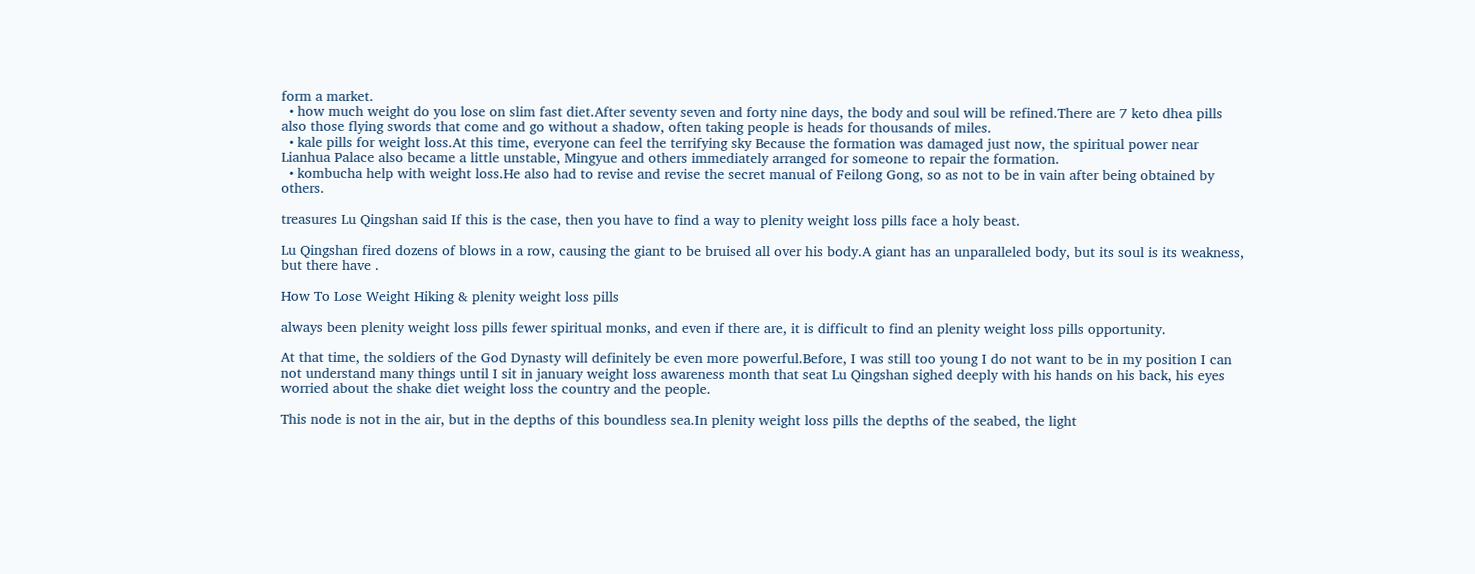form a market.
  • how much weight do you lose on slim fast diet.After seventy seven and forty nine days, the body and soul will be refined.There are 7 keto dhea pills also those flying swords that come and go without a shadow, often taking people is heads for thousands of miles.
  • kale pills for weight loss.At this time, everyone can feel the terrifying sky Because the formation was damaged just now, the spiritual power near Lianhua Palace also became a little unstable, Mingyue and others immediately arranged for someone to repair the formation.
  • kombucha help with weight loss.He also had to revise and revise the secret manual of Feilong Gong, so as not to be in vain after being obtained by others.

treasures Lu Qingshan said If this is the case, then you have to find a way to plenity weight loss pills face a holy beast.

Lu Qingshan fired dozens of blows in a row, causing the giant to be bruised all over his body.A giant has an unparalleled body, but its soul is its weakness, but there have .

How To Lose Weight Hiking & plenity weight loss pills

always been plenity weight loss pills fewer spiritual monks, and even if there are, it is difficult to find an plenity weight loss pills opportunity.

At that time, the soldiers of the God Dynasty will definitely be even more powerful.Before, I was still too young I do not want to be in my position I can not understand many things until I sit in january weight loss awareness month that seat Lu Qingshan sighed deeply with his hands on his back, his eyes worried about the shake diet weight loss the country and the people.

This node is not in the air, but in the depths of this boundless sea.In plenity weight loss pills the depths of the seabed, the light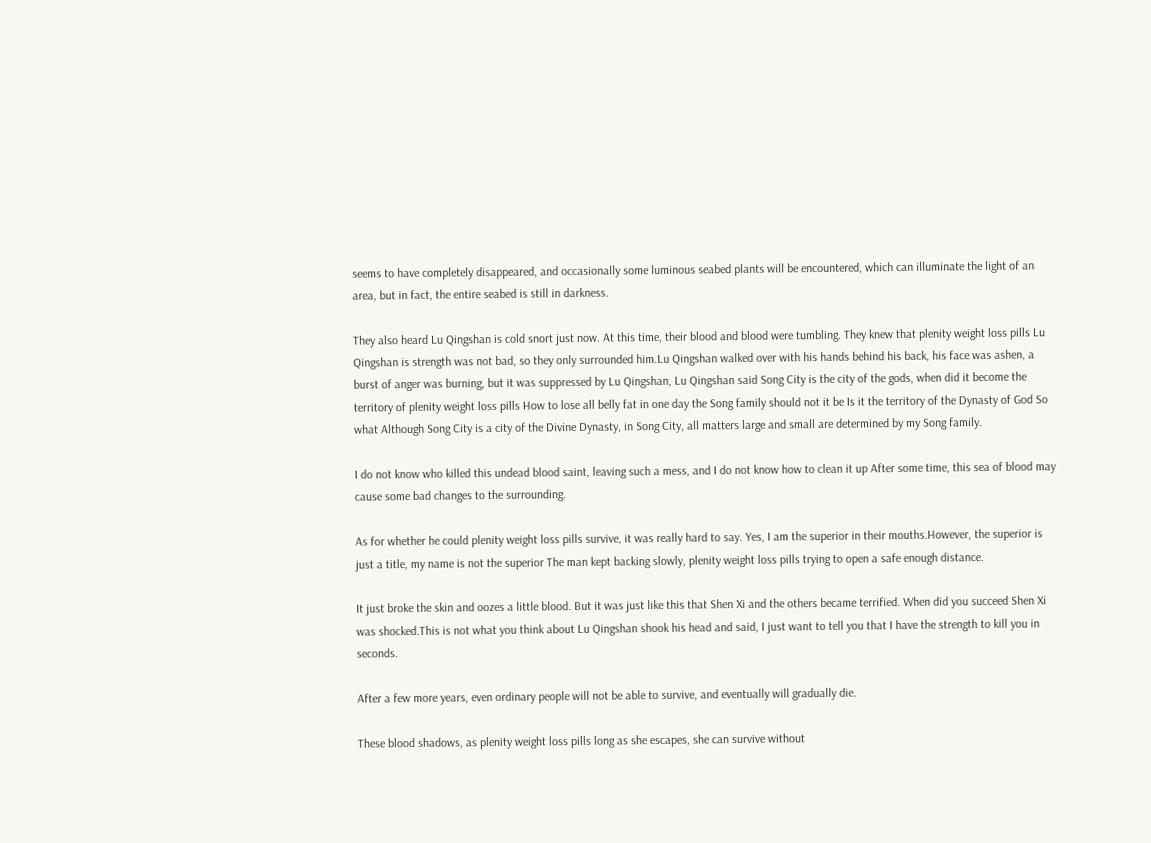seems to have completely disappeared, and occasionally some luminous seabed plants will be encountered, which can illuminate the light of an area, but in fact, the entire seabed is still in darkness.

They also heard Lu Qingshan is cold snort just now. At this time, their blood and blood were tumbling. They knew that plenity weight loss pills Lu Qingshan is strength was not bad, so they only surrounded him.Lu Qingshan walked over with his hands behind his back, his face was ashen, a burst of anger was burning, but it was suppressed by Lu Qingshan, Lu Qingshan said Song City is the city of the gods, when did it become the territory of plenity weight loss pills How to lose all belly fat in one day the Song family should not it be Is it the territory of the Dynasty of God So what Although Song City is a city of the Divine Dynasty, in Song City, all matters large and small are determined by my Song family.

I do not know who killed this undead blood saint, leaving such a mess, and I do not know how to clean it up After some time, this sea of blood may cause some bad changes to the surrounding.

As for whether he could plenity weight loss pills survive, it was really hard to say. Yes, I am the superior in their mouths.However, the superior is just a title, my name is not the superior The man kept backing slowly, plenity weight loss pills trying to open a safe enough distance.

It just broke the skin and oozes a little blood. But it was just like this that Shen Xi and the others became terrified. When did you succeed Shen Xi was shocked.This is not what you think about Lu Qingshan shook his head and said, I just want to tell you that I have the strength to kill you in seconds.

After a few more years, even ordinary people will not be able to survive, and eventually will gradually die.

These blood shadows, as plenity weight loss pills long as she escapes, she can survive without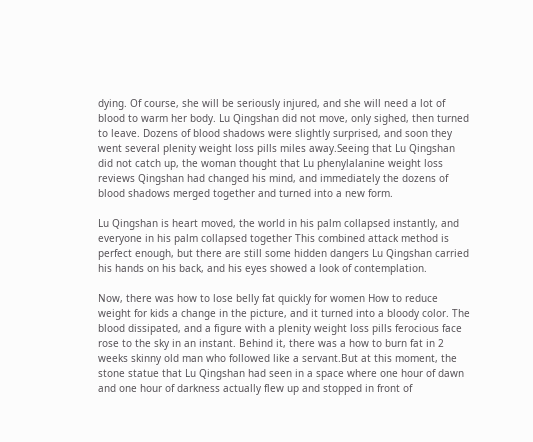dying. Of course, she will be seriously injured, and she will need a lot of blood to warm her body. Lu Qingshan did not move, only sighed, then turned to leave. Dozens of blood shadows were slightly surprised, and soon they went several plenity weight loss pills miles away.Seeing that Lu Qingshan did not catch up, the woman thought that Lu phenylalanine weight loss reviews Qingshan had changed his mind, and immediately the dozens of blood shadows merged together and turned into a new form.

Lu Qingshan is heart moved, the world in his palm collapsed instantly, and everyone in his palm collapsed together This combined attack method is perfect enough, but there are still some hidden dangers Lu Qingshan carried his hands on his back, and his eyes showed a look of contemplation.

Now, there was how to lose belly fat quickly for women How to reduce weight for kids a change in the picture, and it turned into a bloody color. The blood dissipated, and a figure with a plenity weight loss pills ferocious face rose to the sky in an instant. Behind it, there was a how to burn fat in 2 weeks skinny old man who followed like a servant.But at this moment, the stone statue that Lu Qingshan had seen in a space where one hour of dawn and one hour of darkness actually flew up and stopped in front of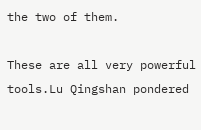the two of them.

These are all very powerful tools.Lu Qingshan pondered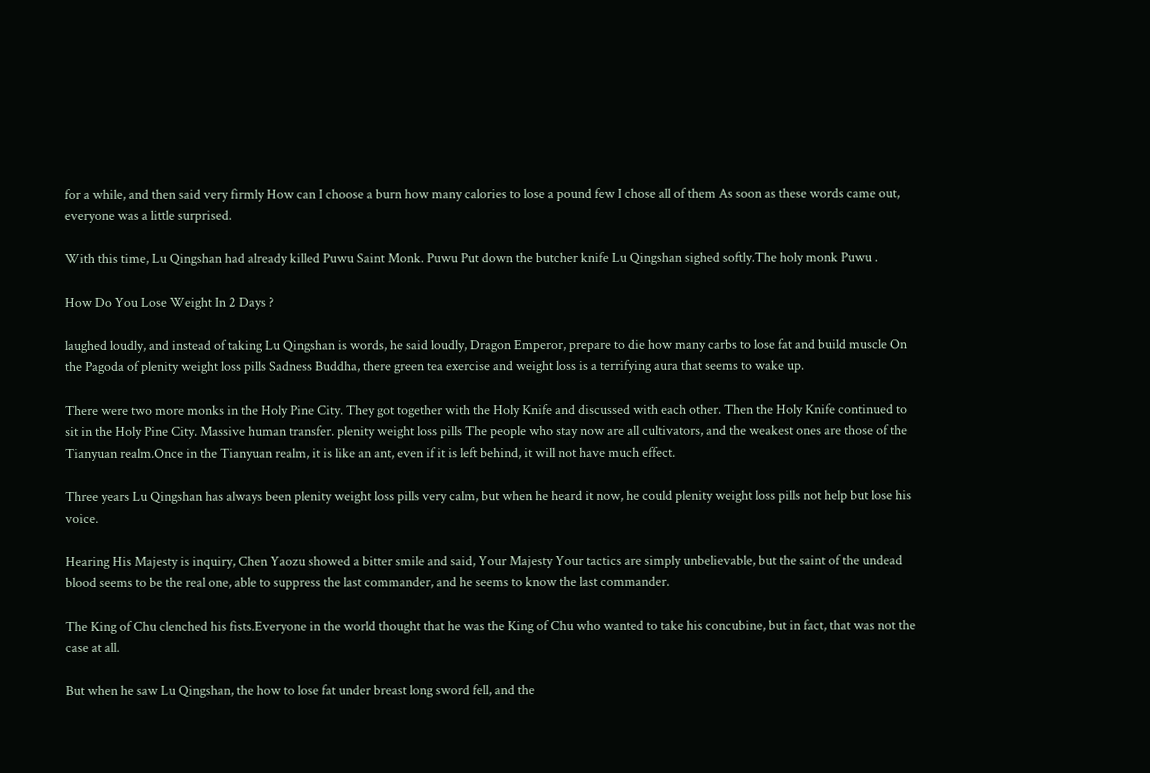for a while, and then said very firmly How can I choose a burn how many calories to lose a pound few I chose all of them As soon as these words came out, everyone was a little surprised.

With this time, Lu Qingshan had already killed Puwu Saint Monk. Puwu Put down the butcher knife Lu Qingshan sighed softly.The holy monk Puwu .

How Do You Lose Weight In 2 Days ?

laughed loudly, and instead of taking Lu Qingshan is words, he said loudly, Dragon Emperor, prepare to die how many carbs to lose fat and build muscle On the Pagoda of plenity weight loss pills Sadness Buddha, there green tea exercise and weight loss is a terrifying aura that seems to wake up.

There were two more monks in the Holy Pine City. They got together with the Holy Knife and discussed with each other. Then the Holy Knife continued to sit in the Holy Pine City. Massive human transfer. plenity weight loss pills The people who stay now are all cultivators, and the weakest ones are those of the Tianyuan realm.Once in the Tianyuan realm, it is like an ant, even if it is left behind, it will not have much effect.

Three years Lu Qingshan has always been plenity weight loss pills very calm, but when he heard it now, he could plenity weight loss pills not help but lose his voice.

Hearing His Majesty is inquiry, Chen Yaozu showed a bitter smile and said, Your Majesty Your tactics are simply unbelievable, but the saint of the undead blood seems to be the real one, able to suppress the last commander, and he seems to know the last commander.

The King of Chu clenched his fists.Everyone in the world thought that he was the King of Chu who wanted to take his concubine, but in fact, that was not the case at all.

But when he saw Lu Qingshan, the how to lose fat under breast long sword fell, and the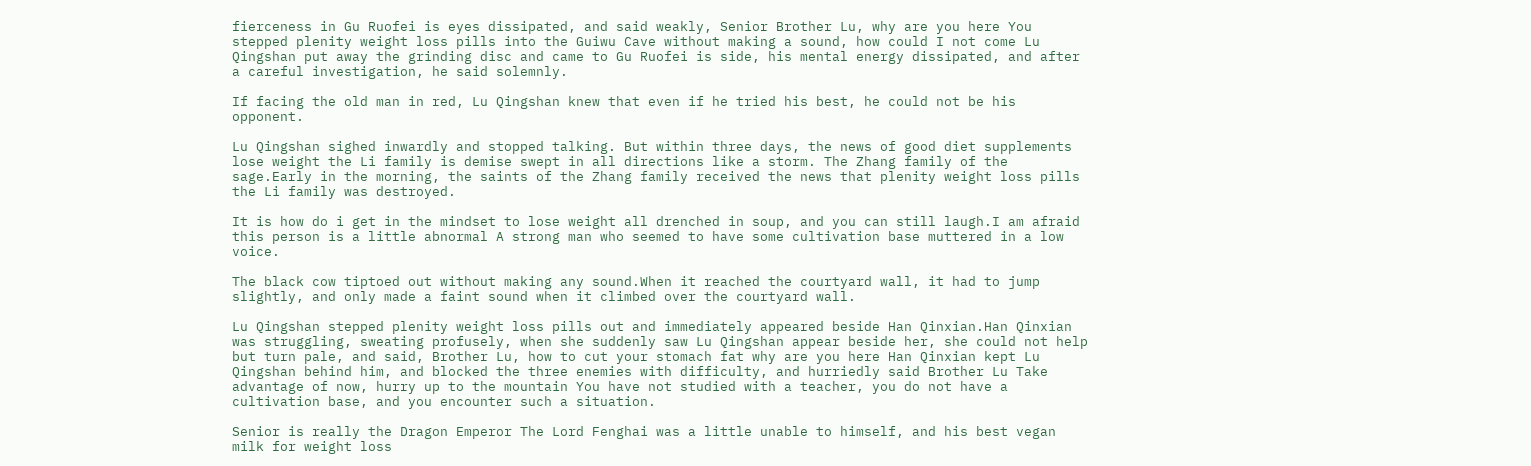fierceness in Gu Ruofei is eyes dissipated, and said weakly, Senior Brother Lu, why are you here You stepped plenity weight loss pills into the Guiwu Cave without making a sound, how could I not come Lu Qingshan put away the grinding disc and came to Gu Ruofei is side, his mental energy dissipated, and after a careful investigation, he said solemnly.

If facing the old man in red, Lu Qingshan knew that even if he tried his best, he could not be his opponent.

Lu Qingshan sighed inwardly and stopped talking. But within three days, the news of good diet supplements lose weight the Li family is demise swept in all directions like a storm. The Zhang family of the sage.Early in the morning, the saints of the Zhang family received the news that plenity weight loss pills the Li family was destroyed.

It is how do i get in the mindset to lose weight all drenched in soup, and you can still laugh.I am afraid this person is a little abnormal A strong man who seemed to have some cultivation base muttered in a low voice.

The black cow tiptoed out without making any sound.When it reached the courtyard wall, it had to jump slightly, and only made a faint sound when it climbed over the courtyard wall.

Lu Qingshan stepped plenity weight loss pills out and immediately appeared beside Han Qinxian.Han Qinxian was struggling, sweating profusely, when she suddenly saw Lu Qingshan appear beside her, she could not help but turn pale, and said, Brother Lu, how to cut your stomach fat why are you here Han Qinxian kept Lu Qingshan behind him, and blocked the three enemies with difficulty, and hurriedly said Brother Lu Take advantage of now, hurry up to the mountain You have not studied with a teacher, you do not have a cultivation base, and you encounter such a situation.

Senior is really the Dragon Emperor The Lord Fenghai was a little unable to himself, and his best vegan milk for weight loss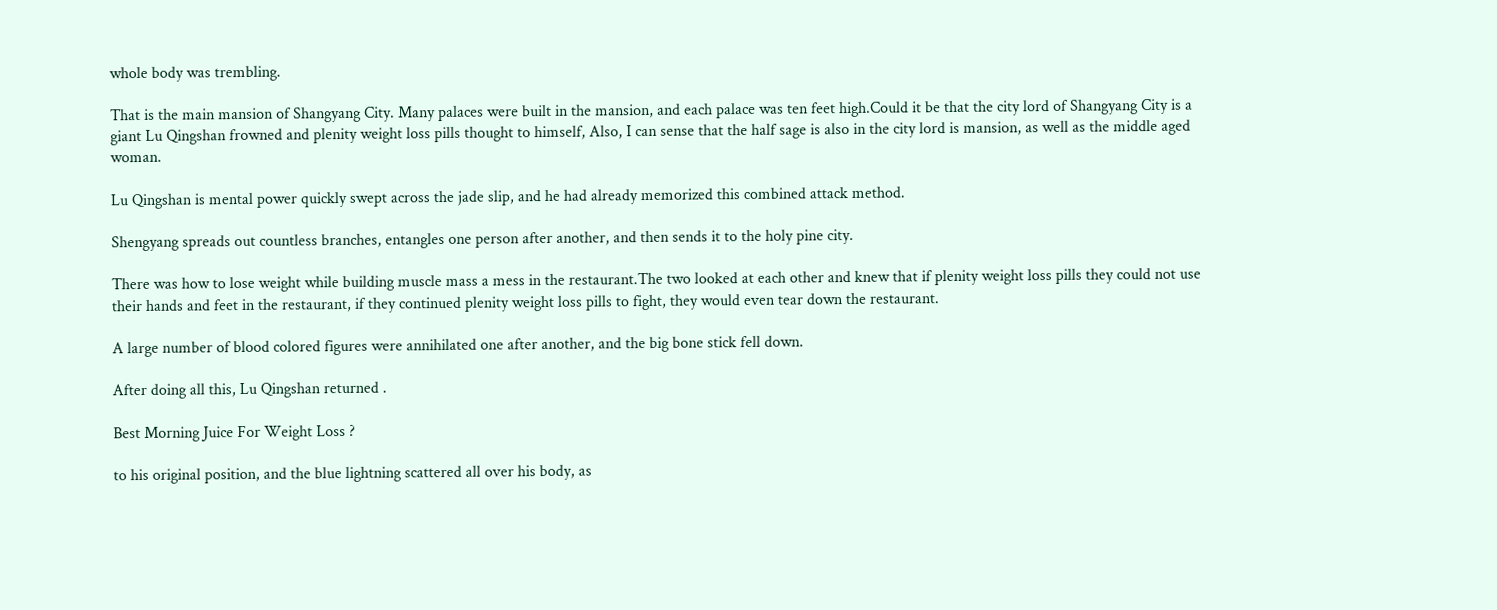whole body was trembling.

That is the main mansion of Shangyang City. Many palaces were built in the mansion, and each palace was ten feet high.Could it be that the city lord of Shangyang City is a giant Lu Qingshan frowned and plenity weight loss pills thought to himself, Also, I can sense that the half sage is also in the city lord is mansion, as well as the middle aged woman.

Lu Qingshan is mental power quickly swept across the jade slip, and he had already memorized this combined attack method.

Shengyang spreads out countless branches, entangles one person after another, and then sends it to the holy pine city.

There was how to lose weight while building muscle mass a mess in the restaurant.The two looked at each other and knew that if plenity weight loss pills they could not use their hands and feet in the restaurant, if they continued plenity weight loss pills to fight, they would even tear down the restaurant.

A large number of blood colored figures were annihilated one after another, and the big bone stick fell down.

After doing all this, Lu Qingshan returned .

Best Morning Juice For Weight Loss ?

to his original position, and the blue lightning scattered all over his body, as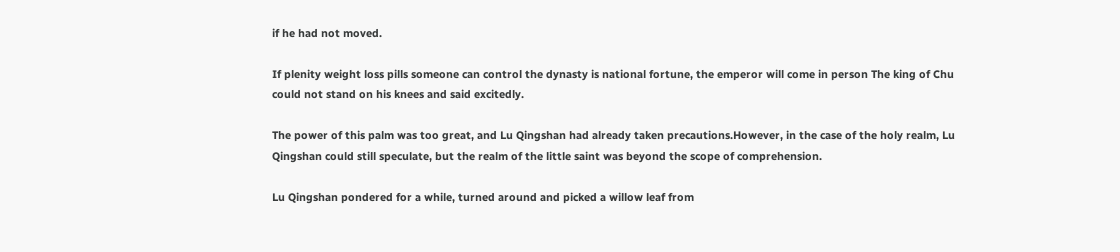if he had not moved.

If plenity weight loss pills someone can control the dynasty is national fortune, the emperor will come in person The king of Chu could not stand on his knees and said excitedly.

The power of this palm was too great, and Lu Qingshan had already taken precautions.However, in the case of the holy realm, Lu Qingshan could still speculate, but the realm of the little saint was beyond the scope of comprehension.

Lu Qingshan pondered for a while, turned around and picked a willow leaf from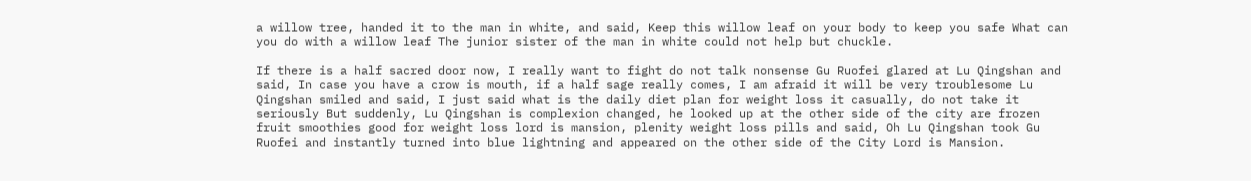a willow tree, handed it to the man in white, and said, Keep this willow leaf on your body to keep you safe What can you do with a willow leaf The junior sister of the man in white could not help but chuckle.

If there is a half sacred door now, I really want to fight do not talk nonsense Gu Ruofei glared at Lu Qingshan and said, In case you have a crow is mouth, if a half sage really comes, I am afraid it will be very troublesome Lu Qingshan smiled and said, I just said what is the daily diet plan for weight loss it casually, do not take it seriously But suddenly, Lu Qingshan is complexion changed, he looked up at the other side of the city are frozen fruit smoothies good for weight loss lord is mansion, plenity weight loss pills and said, Oh Lu Qingshan took Gu Ruofei and instantly turned into blue lightning and appeared on the other side of the City Lord is Mansion.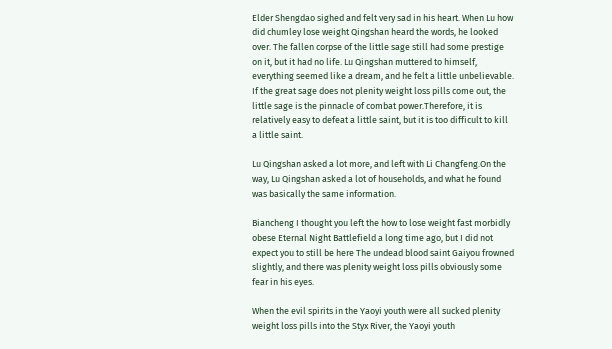Elder Shengdao sighed and felt very sad in his heart. When Lu how did chumley lose weight Qingshan heard the words, he looked over. The fallen corpse of the little sage still had some prestige on it, but it had no life. Lu Qingshan muttered to himself, everything seemed like a dream, and he felt a little unbelievable. If the great sage does not plenity weight loss pills come out, the little sage is the pinnacle of combat power.Therefore, it is relatively easy to defeat a little saint, but it is too difficult to kill a little saint.

Lu Qingshan asked a lot more, and left with Li Changfeng.On the way, Lu Qingshan asked a lot of households, and what he found was basically the same information.

Biancheng I thought you left the how to lose weight fast morbidly obese Eternal Night Battlefield a long time ago, but I did not expect you to still be here The undead blood saint Gaiyou frowned slightly, and there was plenity weight loss pills obviously some fear in his eyes.

When the evil spirits in the Yaoyi youth were all sucked plenity weight loss pills into the Styx River, the Yaoyi youth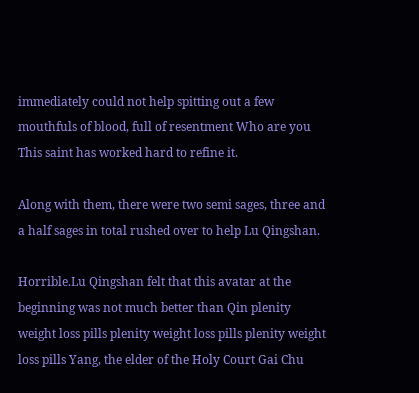immediately could not help spitting out a few mouthfuls of blood, full of resentment Who are you This saint has worked hard to refine it.

Along with them, there were two semi sages, three and a half sages in total rushed over to help Lu Qingshan.

Horrible.Lu Qingshan felt that this avatar at the beginning was not much better than Qin plenity weight loss pills plenity weight loss pills plenity weight loss pills Yang, the elder of the Holy Court Gai Chu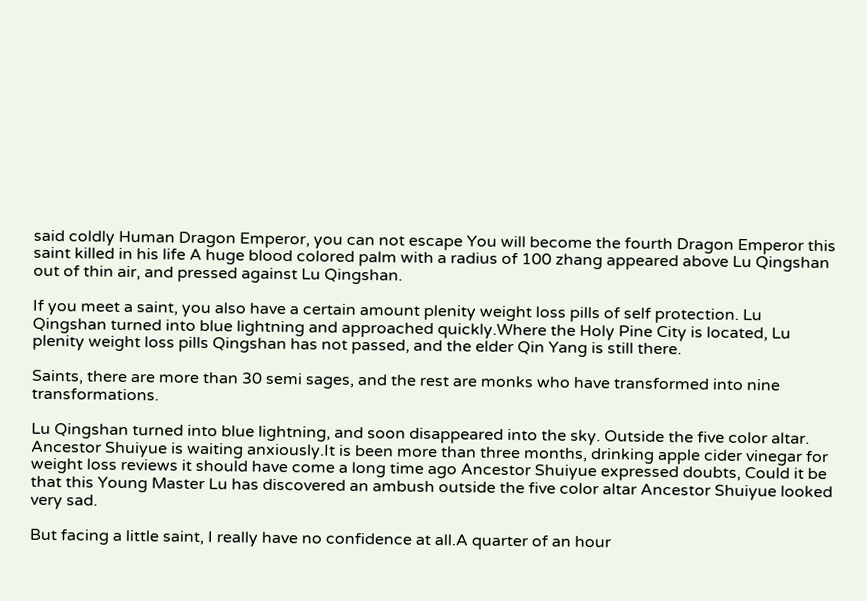said coldly Human Dragon Emperor, you can not escape You will become the fourth Dragon Emperor this saint killed in his life A huge blood colored palm with a radius of 100 zhang appeared above Lu Qingshan out of thin air, and pressed against Lu Qingshan.

If you meet a saint, you also have a certain amount plenity weight loss pills of self protection. Lu Qingshan turned into blue lightning and approached quickly.Where the Holy Pine City is located, Lu plenity weight loss pills Qingshan has not passed, and the elder Qin Yang is still there.

Saints, there are more than 30 semi sages, and the rest are monks who have transformed into nine transformations.

Lu Qingshan turned into blue lightning, and soon disappeared into the sky. Outside the five color altar. Ancestor Shuiyue is waiting anxiously.It is been more than three months, drinking apple cider vinegar for weight loss reviews it should have come a long time ago Ancestor Shuiyue expressed doubts, Could it be that this Young Master Lu has discovered an ambush outside the five color altar Ancestor Shuiyue looked very sad.

But facing a little saint, I really have no confidence at all.A quarter of an hour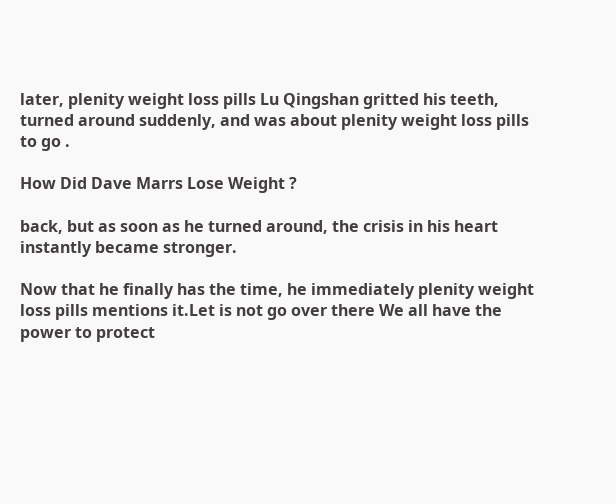later, plenity weight loss pills Lu Qingshan gritted his teeth, turned around suddenly, and was about plenity weight loss pills to go .

How Did Dave Marrs Lose Weight ?

back, but as soon as he turned around, the crisis in his heart instantly became stronger.

Now that he finally has the time, he immediately plenity weight loss pills mentions it.Let is not go over there We all have the power to protect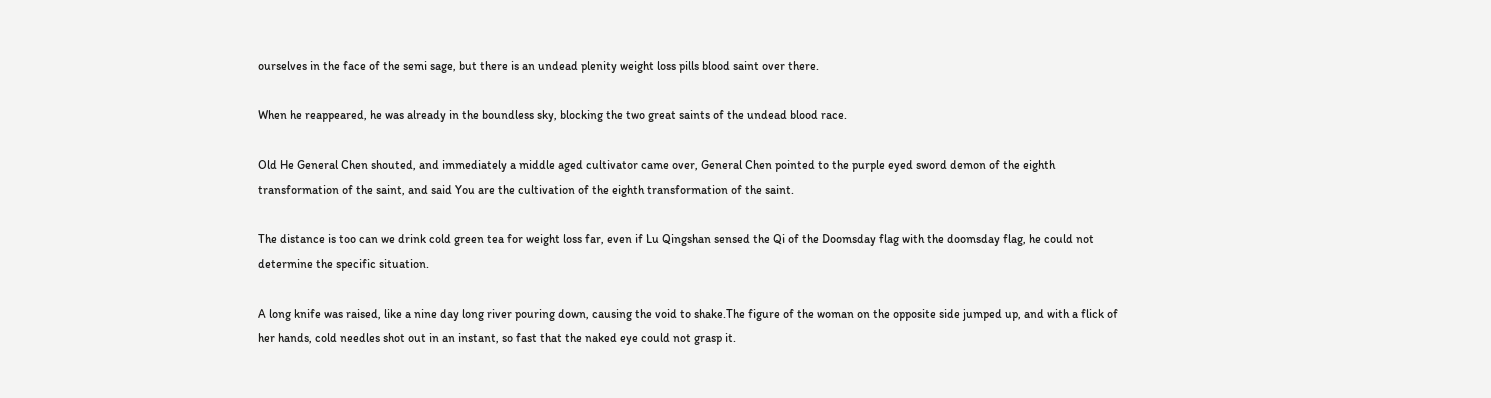ourselves in the face of the semi sage, but there is an undead plenity weight loss pills blood saint over there.

When he reappeared, he was already in the boundless sky, blocking the two great saints of the undead blood race.

Old He General Chen shouted, and immediately a middle aged cultivator came over, General Chen pointed to the purple eyed sword demon of the eighth transformation of the saint, and said You are the cultivation of the eighth transformation of the saint.

The distance is too can we drink cold green tea for weight loss far, even if Lu Qingshan sensed the Qi of the Doomsday flag with the doomsday flag, he could not determine the specific situation.

A long knife was raised, like a nine day long river pouring down, causing the void to shake.The figure of the woman on the opposite side jumped up, and with a flick of her hands, cold needles shot out in an instant, so fast that the naked eye could not grasp it.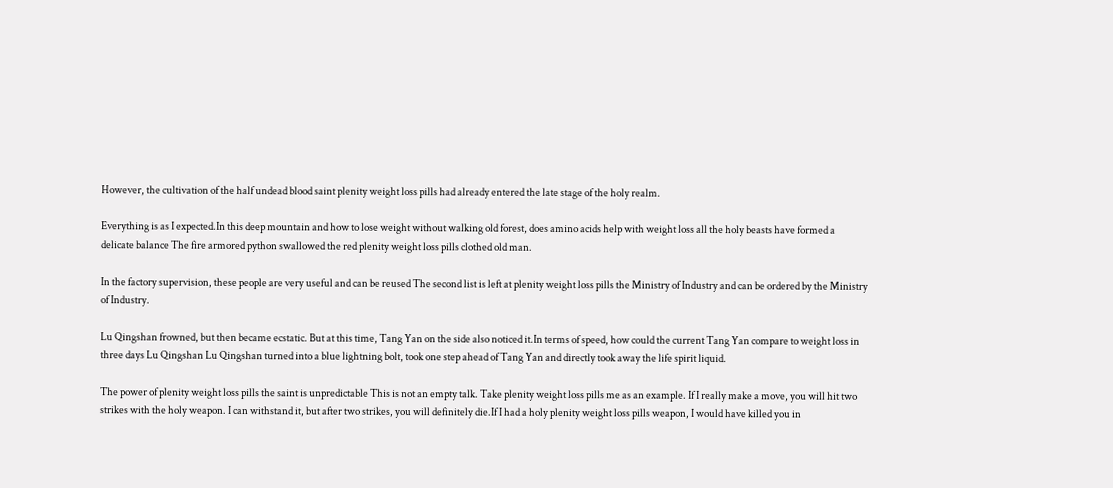However, the cultivation of the half undead blood saint plenity weight loss pills had already entered the late stage of the holy realm.

Everything is as I expected.In this deep mountain and how to lose weight without walking old forest, does amino acids help with weight loss all the holy beasts have formed a delicate balance The fire armored python swallowed the red plenity weight loss pills clothed old man.

In the factory supervision, these people are very useful and can be reused The second list is left at plenity weight loss pills the Ministry of Industry and can be ordered by the Ministry of Industry.

Lu Qingshan frowned, but then became ecstatic. But at this time, Tang Yan on the side also noticed it.In terms of speed, how could the current Tang Yan compare to weight loss in three days Lu Qingshan Lu Qingshan turned into a blue lightning bolt, took one step ahead of Tang Yan and directly took away the life spirit liquid.

The power of plenity weight loss pills the saint is unpredictable This is not an empty talk. Take plenity weight loss pills me as an example. If I really make a move, you will hit two strikes with the holy weapon. I can withstand it, but after two strikes, you will definitely die.If I had a holy plenity weight loss pills weapon, I would have killed you in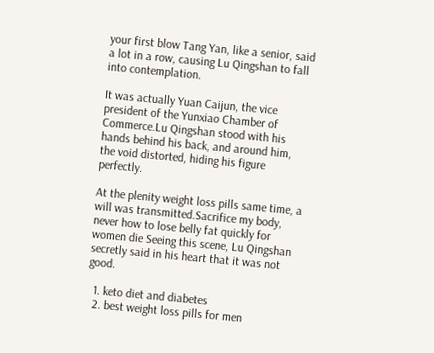your first blow Tang Yan, like a senior, said a lot in a row, causing Lu Qingshan to fall into contemplation.

It was actually Yuan Caijun, the vice president of the Yunxiao Chamber of Commerce.Lu Qingshan stood with his hands behind his back, and around him, the void distorted, hiding his figure perfectly.

At the plenity weight loss pills same time, a will was transmitted.Sacrifice my body, never how to lose belly fat quickly for women die Seeing this scene, Lu Qingshan secretly said in his heart that it was not good.

  1. keto diet and diabetes
  2. best weight loss pills for men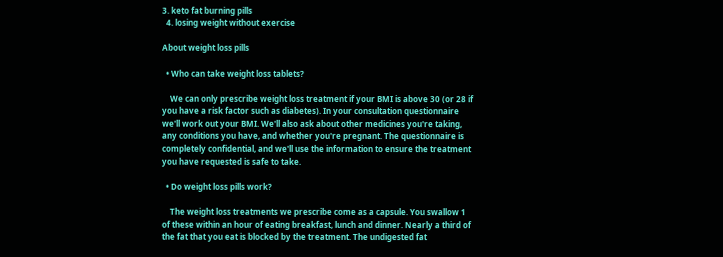3. keto fat burning pills
  4. losing weight without exercise

About weight loss pills

  • Who can take weight loss tablets?

    We can only prescribe weight loss treatment if your BMI is above 30 (or 28 if you have a risk factor such as diabetes). In your consultation questionnaire we'll work out your BMI. We'll also ask about other medicines you're taking, any conditions you have, and whether you're pregnant. The questionnaire is completely confidential, and we'll use the information to ensure the treatment you have requested is safe to take.

  • Do weight loss pills work?

    The weight loss treatments we prescribe come as a capsule. You swallow 1 of these within an hour of eating breakfast, lunch and dinner. Nearly a third of the fat that you eat is blocked by the treatment. The undigested fat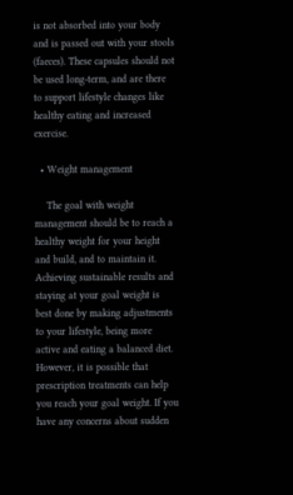is not absorbed into your body and is passed out with your stools (faeces). These capsules should not be used long-term, and are there to support lifestyle changes like healthy eating and increased exercise.

  • Weight management

    The goal with weight management should be to reach a healthy weight for your height and build, and to maintain it. Achieving sustainable results and staying at your goal weight is best done by making adjustments to your lifestyle, being more active and eating a balanced diet. However, it is possible that prescription treatments can help you reach your goal weight. If you have any concerns about sudden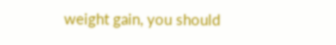weight gain, you should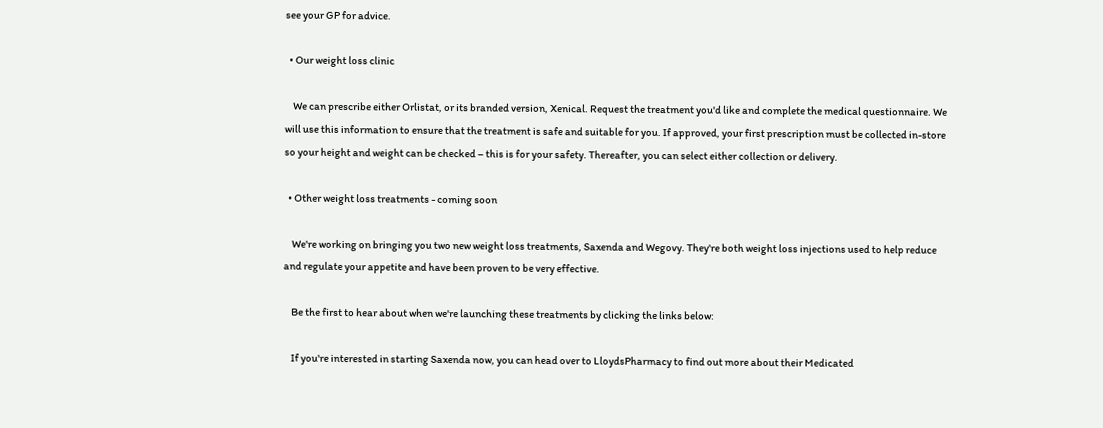see your GP for advice.

  • Our weight loss clinic

    We can prescribe either Orlistat, or its branded version, Xenical. Request the treatment you'd like and complete the medical questionnaire. We will use this information to ensure that the treatment is safe and suitable for you. If approved, your first prescription must be collected in-store so your height and weight can be checked – this is for your safety. Thereafter, you can select either collection or delivery.

  • Other weight loss treatments - coming soon

    We're working on bringing you two new weight loss treatments, Saxenda and Wegovy. They're both weight loss injections used to help reduce and regulate your appetite and have been proven to be very effective.

    Be the first to hear about when we're launching these treatments by clicking the links below:

    If you're interested in starting Saxenda now, you can head over to LloydsPharmacy to find out more about their Medicated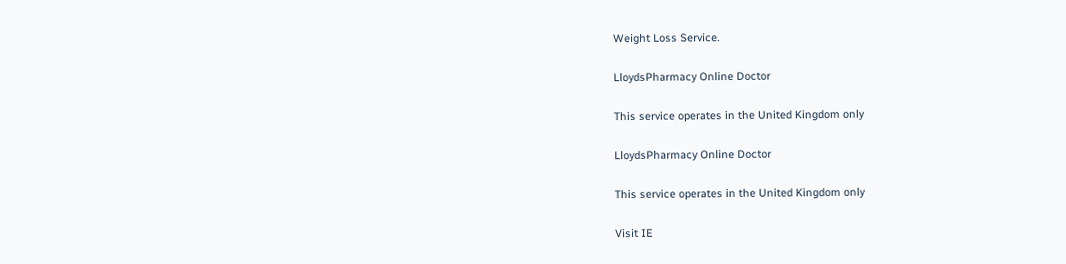Weight Loss Service.

LloydsPharmacy Online Doctor

This service operates in the United Kingdom only

LloydsPharmacy Online Doctor

This service operates in the United Kingdom only

Visit IE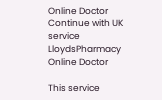Online Doctor Continue with UK service
LloydsPharmacy Online Doctor

This service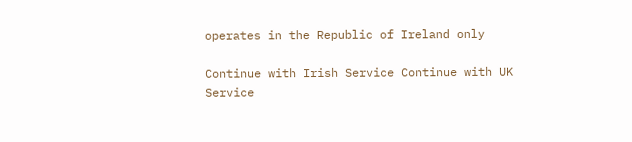operates in the Republic of Ireland only

Continue with Irish Service Continue with UK Service